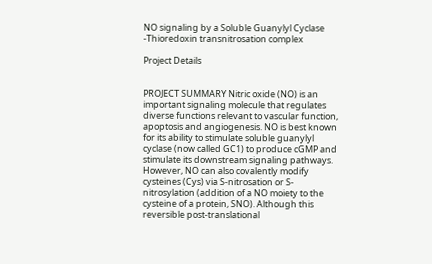NO signaling by a Soluble Guanylyl Cyclase -Thioredoxin transnitrosation complex

Project Details


PROJECT SUMMARY Nitric oxide (NO) is an important signaling molecule that regulates diverse functions relevant to vascular function, apoptosis and angiogenesis. NO is best known for its ability to stimulate soluble guanylyl cyclase (now called GC1) to produce cGMP and stimulate its downstream signaling pathways. However, NO can also covalently modify cysteines (Cys) via S-nitrosation or S-nitrosylation (addition of a NO moiety to the cysteine of a protein, SNO). Although this reversible post-translational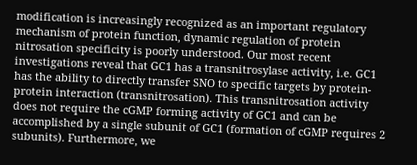modification is increasingly recognized as an important regulatory mechanism of protein function, dynamic regulation of protein nitrosation specificity is poorly understood. Our most recent investigations reveal that GC1 has a transnitrosylase activity, i.e. GC1 has the ability to directly transfer SNO to specific targets by protein-protein interaction (transnitrosation). This transnitrosation activity does not require the cGMP forming activity of GC1 and can be accomplished by a single subunit of GC1 (formation of cGMP requires 2 subunits). Furthermore, we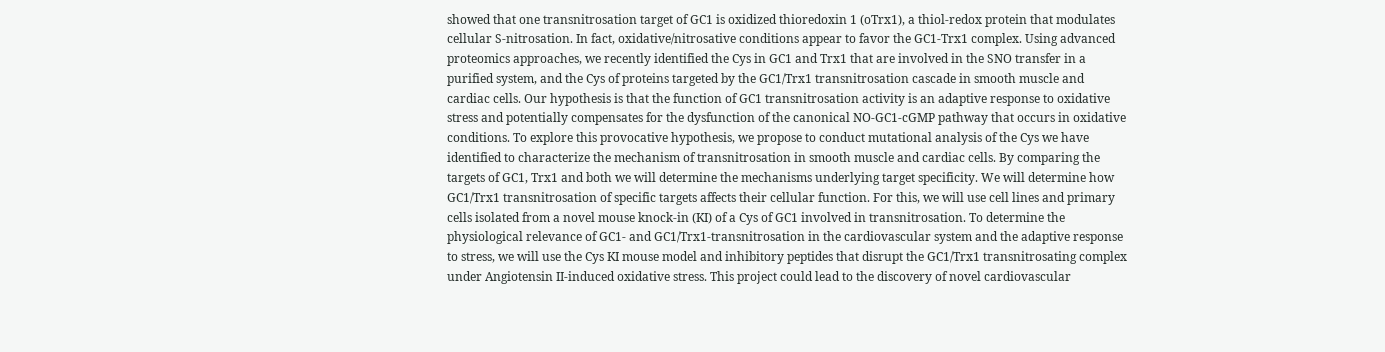showed that one transnitrosation target of GC1 is oxidized thioredoxin 1 (oTrx1), a thiol-redox protein that modulates cellular S-nitrosation. In fact, oxidative/nitrosative conditions appear to favor the GC1-Trx1 complex. Using advanced proteomics approaches, we recently identified the Cys in GC1 and Trx1 that are involved in the SNO transfer in a purified system, and the Cys of proteins targeted by the GC1/Trx1 transnitrosation cascade in smooth muscle and cardiac cells. Our hypothesis is that the function of GC1 transnitrosation activity is an adaptive response to oxidative stress and potentially compensates for the dysfunction of the canonical NO-GC1-cGMP pathway that occurs in oxidative conditions. To explore this provocative hypothesis, we propose to conduct mutational analysis of the Cys we have identified to characterize the mechanism of transnitrosation in smooth muscle and cardiac cells. By comparing the targets of GC1, Trx1 and both we will determine the mechanisms underlying target specificity. We will determine how GC1/Trx1 transnitrosation of specific targets affects their cellular function. For this, we will use cell lines and primary cells isolated from a novel mouse knock-in (KI) of a Cys of GC1 involved in transnitrosation. To determine the physiological relevance of GC1- and GC1/Trx1-transnitrosation in the cardiovascular system and the adaptive response to stress, we will use the Cys KI mouse model and inhibitory peptides that disrupt the GC1/Trx1 transnitrosating complex under Angiotensin II-induced oxidative stress. This project could lead to the discovery of novel cardiovascular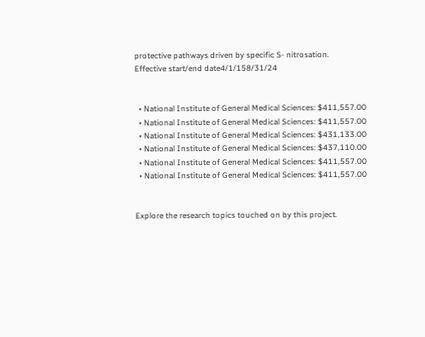protective pathways driven by specific S- nitrosation.
Effective start/end date4/1/158/31/24


  • National Institute of General Medical Sciences: $411,557.00
  • National Institute of General Medical Sciences: $411,557.00
  • National Institute of General Medical Sciences: $431,133.00
  • National Institute of General Medical Sciences: $437,110.00
  • National Institute of General Medical Sciences: $411,557.00
  • National Institute of General Medical Sciences: $411,557.00


Explore the research topics touched on by this project.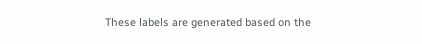These labels are generated based on the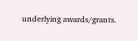underlying awards/grants.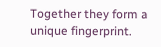Together they form a unique fingerprint.